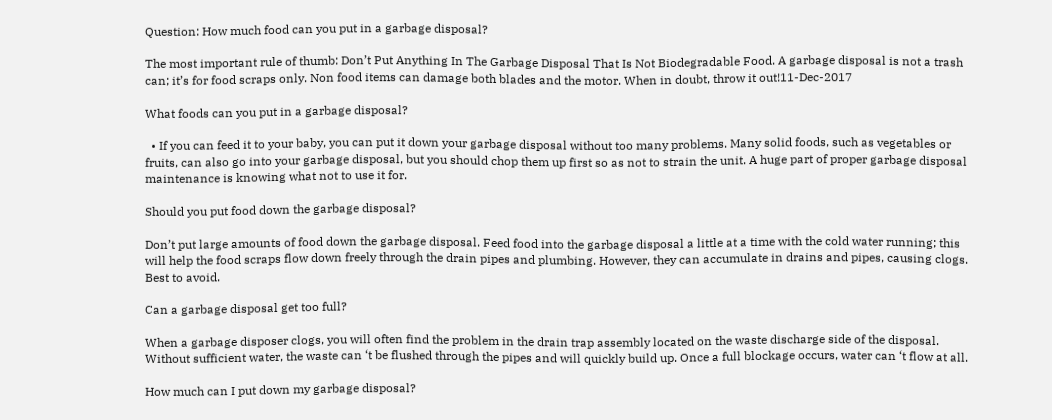Question: How much food can you put in a garbage disposal?

The most important rule of thumb: Don’t Put Anything In The Garbage Disposal That Is Not Biodegradable Food. A garbage disposal is not a trash can; it’s for food scraps only. Non food items can damage both blades and the motor. When in doubt, throw it out!11-Dec-2017

What foods can you put in a garbage disposal?

  • If you can feed it to your baby, you can put it down your garbage disposal without too many problems. Many solid foods, such as vegetables or fruits, can also go into your garbage disposal, but you should chop them up first so as not to strain the unit. A huge part of proper garbage disposal maintenance is knowing what not to use it for.

Should you put food down the garbage disposal?

Don’t put large amounts of food down the garbage disposal. Feed food into the garbage disposal a little at a time with the cold water running; this will help the food scraps flow down freely through the drain pipes and plumbing. However, they can accumulate in drains and pipes, causing clogs. Best to avoid.

Can a garbage disposal get too full?

When a garbage disposer clogs, you will often find the problem in the drain trap assembly located on the waste discharge side of the disposal. Without sufficient water, the waste can ‘t be flushed through the pipes and will quickly build up. Once a full blockage occurs, water can ‘t flow at all.

How much can I put down my garbage disposal?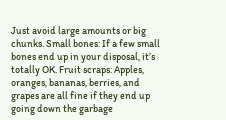Just avoid large amounts or big chunks. Small bones: If a few small bones end up in your disposal, it’s totally OK. Fruit scraps: Apples, oranges, bananas, berries, and grapes are all fine if they end up going down the garbage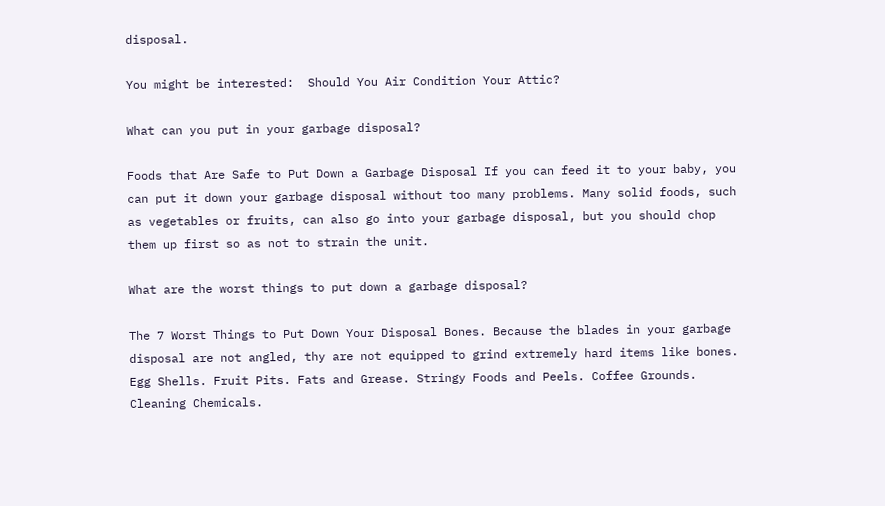disposal.

You might be interested:  Should You Air Condition Your Attic?

What can you put in your garbage disposal?

Foods that Are Safe to Put Down a Garbage Disposal If you can feed it to your baby, you can put it down your garbage disposal without too many problems. Many solid foods, such as vegetables or fruits, can also go into your garbage disposal, but you should chop them up first so as not to strain the unit.

What are the worst things to put down a garbage disposal?

The 7 Worst Things to Put Down Your Disposal Bones. Because the blades in your garbage disposal are not angled, thy are not equipped to grind extremely hard items like bones. Egg Shells. Fruit Pits. Fats and Grease. Stringy Foods and Peels. Coffee Grounds. Cleaning Chemicals.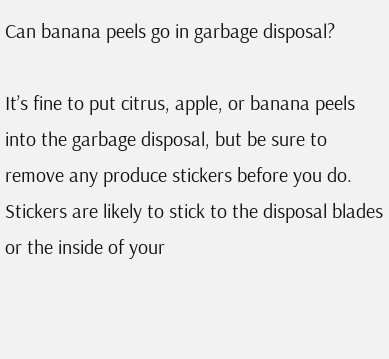Can banana peels go in garbage disposal?

It’s fine to put citrus, apple, or banana peels into the garbage disposal, but be sure to remove any produce stickers before you do. Stickers are likely to stick to the disposal blades or the inside of your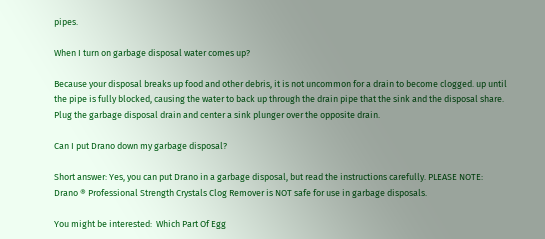pipes.

When I turn on garbage disposal water comes up?

Because your disposal breaks up food and other debris, it is not uncommon for a drain to become clogged. up until the pipe is fully blocked, causing the water to back up through the drain pipe that the sink and the disposal share. Plug the garbage disposal drain and center a sink plunger over the opposite drain.

Can I put Drano down my garbage disposal?

Short answer: Yes, you can put Drano in a garbage disposal, but read the instructions carefully. PLEASE NOTE: Drano ® Professional Strength Crystals Clog Remover is NOT safe for use in garbage disposals.

You might be interested:  Which Part Of Egg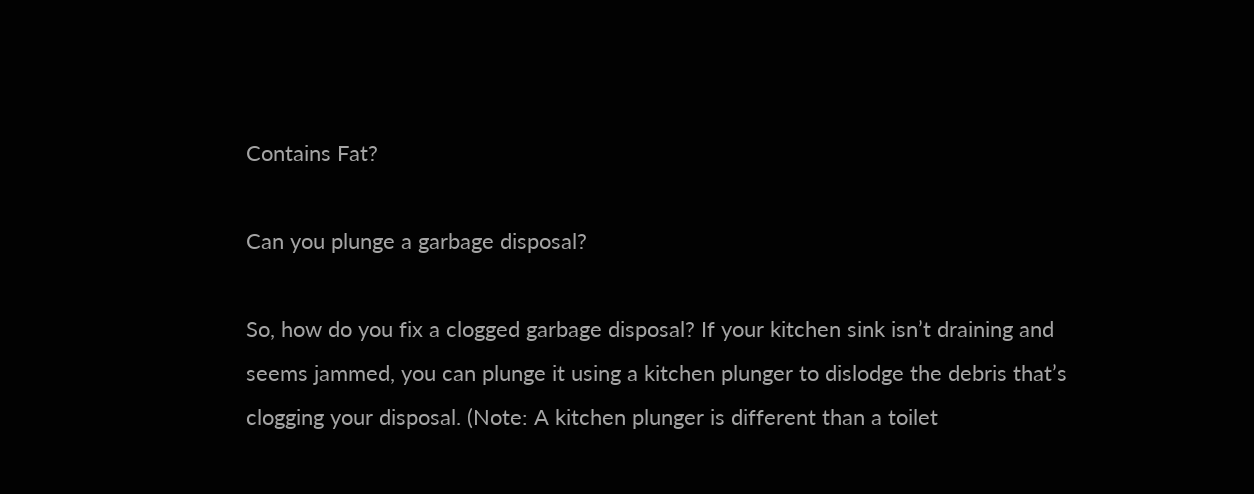Contains Fat?

Can you plunge a garbage disposal?

So, how do you fix a clogged garbage disposal? If your kitchen sink isn’t draining and seems jammed, you can plunge it using a kitchen plunger to dislodge the debris that’s clogging your disposal. (Note: A kitchen plunger is different than a toilet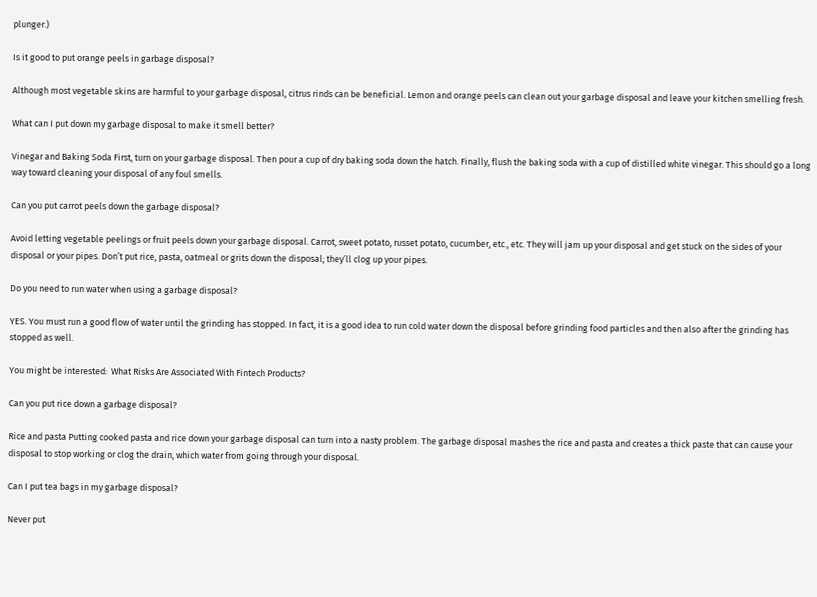plunger.)

Is it good to put orange peels in garbage disposal?

Although most vegetable skins are harmful to your garbage disposal, citrus rinds can be beneficial. Lemon and orange peels can clean out your garbage disposal and leave your kitchen smelling fresh.

What can I put down my garbage disposal to make it smell better?

Vinegar and Baking Soda First, turn on your garbage disposal. Then pour a cup of dry baking soda down the hatch. Finally, flush the baking soda with a cup of distilled white vinegar. This should go a long way toward cleaning your disposal of any foul smells.

Can you put carrot peels down the garbage disposal?

Avoid letting vegetable peelings or fruit peels down your garbage disposal. Carrot, sweet potato, russet potato, cucumber, etc., etc. They will jam up your disposal and get stuck on the sides of your disposal or your pipes. Don’t put rice, pasta, oatmeal or grits down the disposal; they’ll clog up your pipes.

Do you need to run water when using a garbage disposal?

YES. You must run a good flow of water until the grinding has stopped. In fact, it is a good idea to run cold water down the disposal before grinding food particles and then also after the grinding has stopped as well.

You might be interested:  What Risks Are Associated With Fintech Products?

Can you put rice down a garbage disposal?

Rice and pasta Putting cooked pasta and rice down your garbage disposal can turn into a nasty problem. The garbage disposal mashes the rice and pasta and creates a thick paste that can cause your disposal to stop working or clog the drain, which water from going through your disposal.

Can I put tea bags in my garbage disposal?

Never put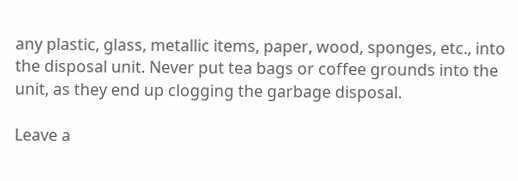any plastic, glass, metallic items, paper, wood, sponges, etc., into the disposal unit. Never put tea bags or coffee grounds into the unit, as they end up clogging the garbage disposal.

Leave a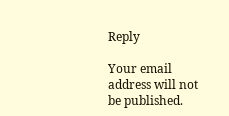Reply

Your email address will not be published.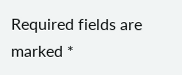Required fields are marked *